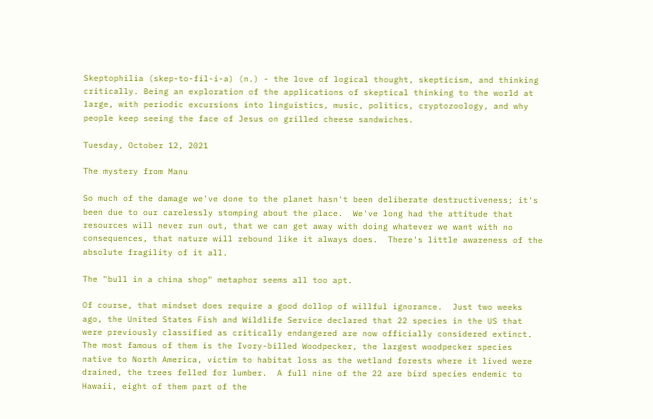Skeptophilia (skep-to-fil-i-a) (n.) - the love of logical thought, skepticism, and thinking critically. Being an exploration of the applications of skeptical thinking to the world at large, with periodic excursions into linguistics, music, politics, cryptozoology, and why people keep seeing the face of Jesus on grilled cheese sandwiches.

Tuesday, October 12, 2021

The mystery from Manu

So much of the damage we've done to the planet hasn't been deliberate destructiveness; it's been due to our carelessly stomping about the place.  We've long had the attitude that resources will never run out, that we can get away with doing whatever we want with no consequences, that nature will rebound like it always does.  There's little awareness of the absolute fragility of it all.

The "bull in a china shop" metaphor seems all too apt.

Of course, that mindset does require a good dollop of willful ignorance.  Just two weeks ago, the United States Fish and Wildlife Service declared that 22 species in the US that were previously classified as critically endangered are now officially considered extinct.  The most famous of them is the Ivory-billed Woodpecker, the largest woodpecker species native to North America, victim to habitat loss as the wetland forests where it lived were drained, the trees felled for lumber.  A full nine of the 22 are bird species endemic to Hawaii, eight of them part of the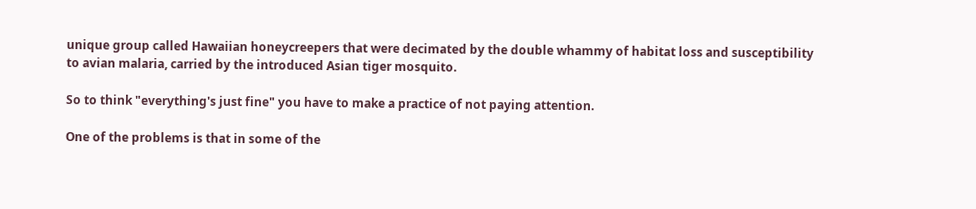unique group called Hawaiian honeycreepers that were decimated by the double whammy of habitat loss and susceptibility to avian malaria, carried by the introduced Asian tiger mosquito.

So to think "everything's just fine" you have to make a practice of not paying attention.

One of the problems is that in some of the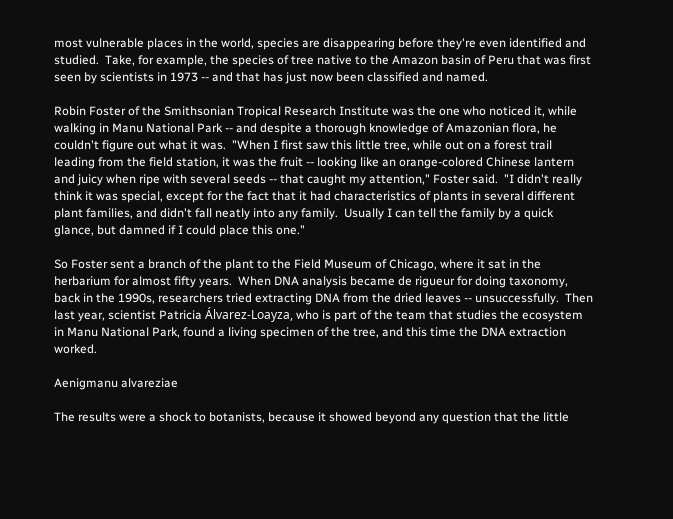most vulnerable places in the world, species are disappearing before they're even identified and studied.  Take, for example, the species of tree native to the Amazon basin of Peru that was first seen by scientists in 1973 -- and that has just now been classified and named.

Robin Foster of the Smithsonian Tropical Research Institute was the one who noticed it, while walking in Manu National Park -- and despite a thorough knowledge of Amazonian flora, he couldn't figure out what it was.  "When I first saw this little tree, while out on a forest trail leading from the field station, it was the fruit -- looking like an orange-colored Chinese lantern and juicy when ripe with several seeds -- that caught my attention," Foster said.  "I didn't really think it was special, except for the fact that it had characteristics of plants in several different plant families, and didn't fall neatly into any family.  Usually I can tell the family by a quick glance, but damned if I could place this one."

So Foster sent a branch of the plant to the Field Museum of Chicago, where it sat in the herbarium for almost fifty years.  When DNA analysis became de rigueur for doing taxonomy, back in the 1990s, researchers tried extracting DNA from the dried leaves -- unsuccessfully.  Then last year, scientist Patricia Álvarez-Loayza, who is part of the team that studies the ecosystem in Manu National Park, found a living specimen of the tree, and this time the DNA extraction worked.

Aenigmanu alvareziae

The results were a shock to botanists, because it showed beyond any question that the little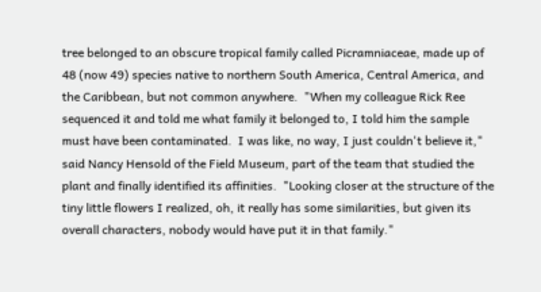tree belonged to an obscure tropical family called Picramniaceae, made up of 48 (now 49) species native to northern South America, Central America, and the Caribbean, but not common anywhere.  "When my colleague Rick Ree sequenced it and told me what family it belonged to, I told him the sample must have been contaminated.  I was like, no way, I just couldn't believe it," said Nancy Hensold of the Field Museum, part of the team that studied the plant and finally identified its affinities.  "Looking closer at the structure of the tiny little flowers I realized, oh, it really has some similarities, but given its overall characters, nobody would have put it in that family."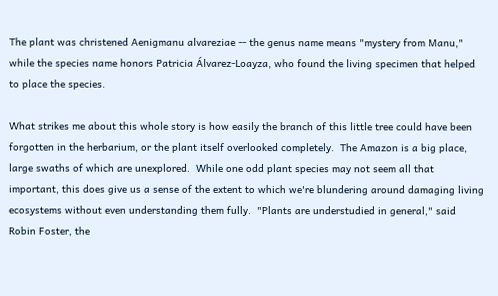The plant was christened Aenigmanu alvareziae -- the genus name means "mystery from Manu," while the species name honors Patricia Álvarez-Loayza, who found the living specimen that helped to place the species.

What strikes me about this whole story is how easily the branch of this little tree could have been forgotten in the herbarium, or the plant itself overlooked completely.  The Amazon is a big place, large swaths of which are unexplored.  While one odd plant species may not seem all that important, this does give us a sense of the extent to which we're blundering around damaging living ecosystems without even understanding them fully.  "Plants are understudied in general," said Robin Foster, the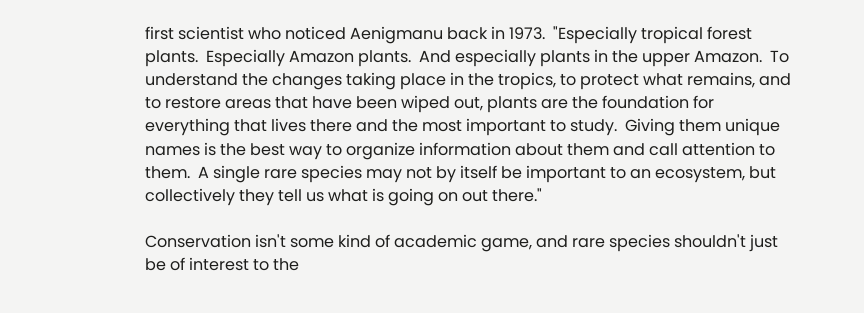first scientist who noticed Aenigmanu back in 1973.  "Especially tropical forest plants.  Especially Amazon plants.  And especially plants in the upper Amazon.  To understand the changes taking place in the tropics, to protect what remains, and to restore areas that have been wiped out, plants are the foundation for everything that lives there and the most important to study.  Giving them unique names is the best way to organize information about them and call attention to them.  A single rare species may not by itself be important to an ecosystem, but collectively they tell us what is going on out there."

Conservation isn't some kind of academic game, and rare species shouldn't just be of interest to the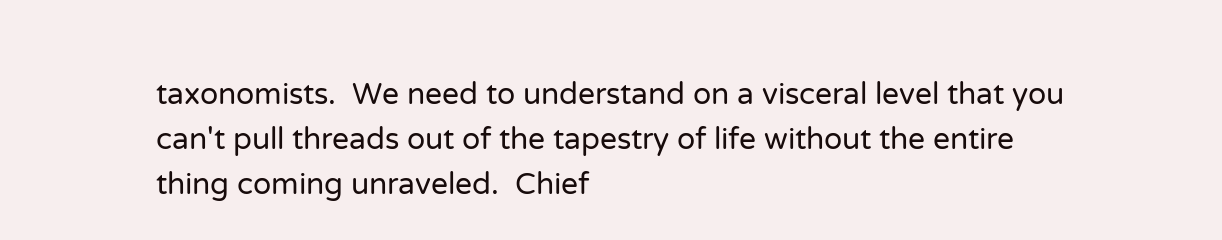taxonomists.  We need to understand on a visceral level that you can't pull threads out of the tapestry of life without the entire thing coming unraveled.  Chief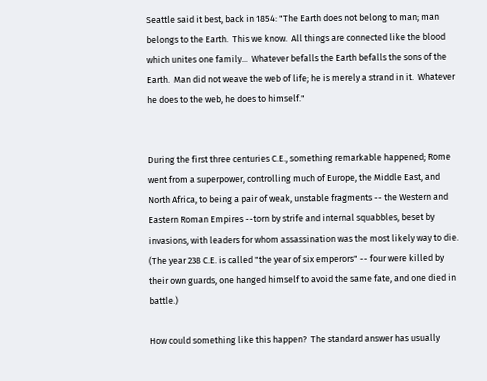Seattle said it best, back in 1854: "The Earth does not belong to man; man belongs to the Earth.  This we know.  All things are connected like the blood which unites one family...  Whatever befalls the Earth befalls the sons of the Earth.  Man did not weave the web of life; he is merely a strand in it.  Whatever he does to the web, he does to himself."


During the first three centuries C.E., something remarkable happened; Rome went from a superpower, controlling much of Europe, the Middle East, and North Africa, to being a pair of weak, unstable fragments -- the Western and Eastern Roman Empires --torn by strife and internal squabbles, beset by invasions, with leaders for whom assassination was the most likely way to die.  (The year 238 C.E. is called "the year of six emperors" -- four were killed by their own guards, one hanged himself to avoid the same fate, and one died in battle.)

How could something like this happen?  The standard answer has usually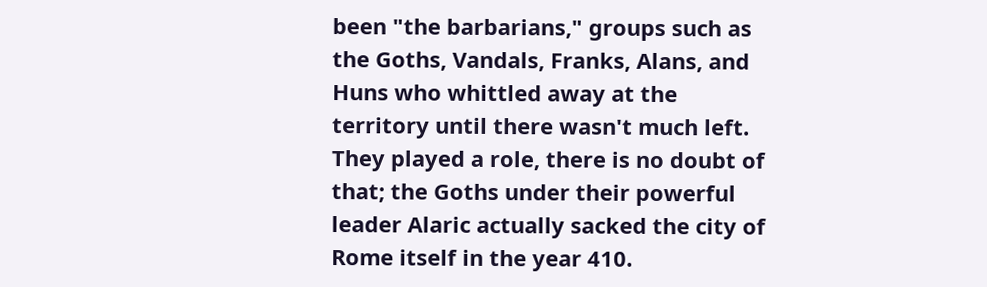been "the barbarians," groups such as the Goths, Vandals, Franks, Alans, and Huns who whittled away at the territory until there wasn't much left.  They played a role, there is no doubt of that; the Goths under their powerful leader Alaric actually sacked the city of Rome itself in the year 410.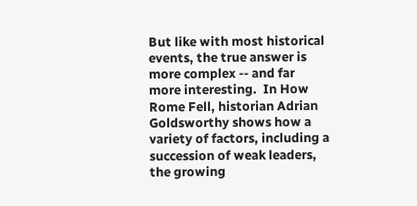But like with most historical events, the true answer is more complex -- and far more interesting.  In How Rome Fell, historian Adrian Goldsworthy shows how a variety of factors, including a succession of weak leaders, the growing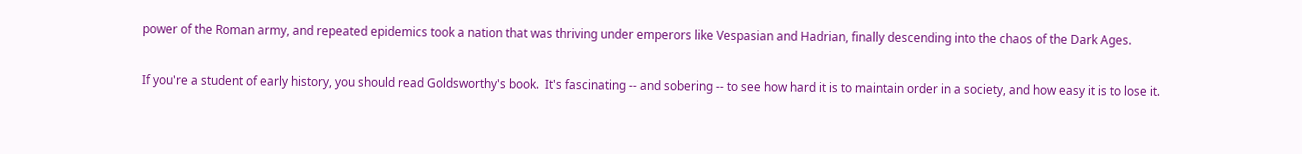power of the Roman army, and repeated epidemics took a nation that was thriving under emperors like Vespasian and Hadrian, finally descending into the chaos of the Dark Ages.

If you're a student of early history, you should read Goldsworthy's book.  It's fascinating -- and sobering -- to see how hard it is to maintain order in a society, and how easy it is to lose it.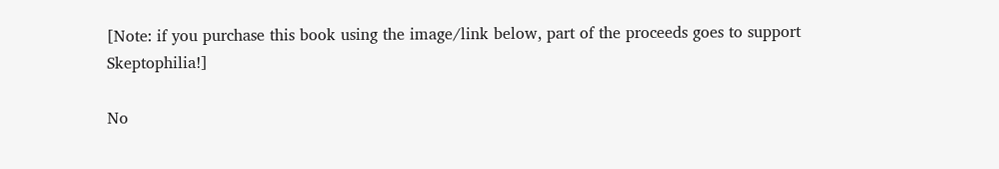[Note: if you purchase this book using the image/link below, part of the proceeds goes to support Skeptophilia!]

No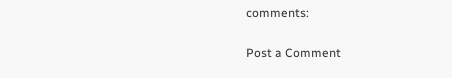comments:

Post a Comment